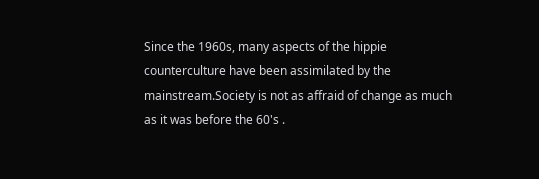Since the 1960s, many aspects of the hippie counterculture have been assimilated by the mainstream.Society is not as affraid of change as much as it was before the 60's .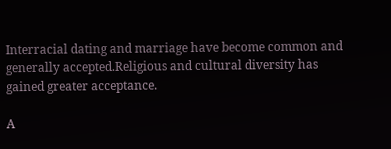Interracial dating and marriage have become common and generally accepted.Religious and cultural diversity has gained greater acceptance.

A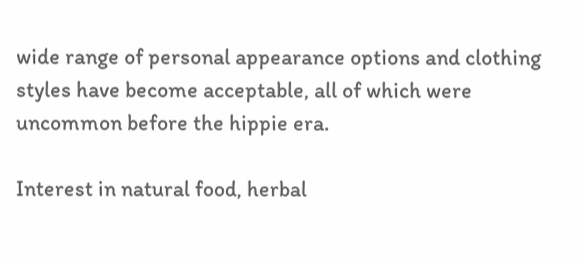wide range of personal appearance options and clothing styles have become acceptable, all of which were uncommon before the hippie era.

Interest in natural food, herbal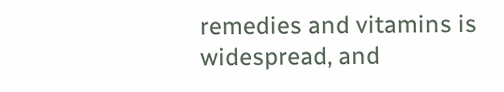remedies and vitamins is widespread, and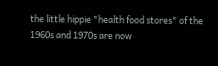the little hippie "health food stores" of the 1960s and 1970s are now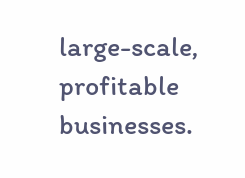large-scale, profitable businesses.